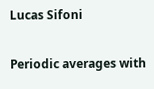Lucas Sifoni

Periodic averages with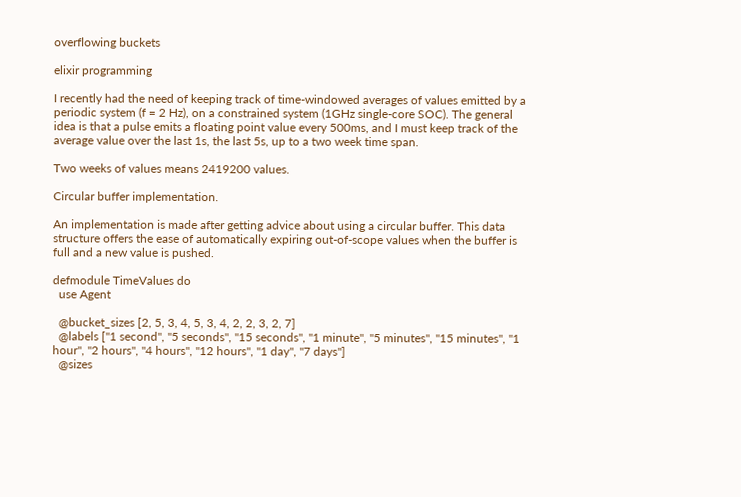overflowing buckets

elixir programming

I recently had the need of keeping track of time-windowed averages of values emitted by a periodic system (f = 2 Hz), on a constrained system (1GHz single-core SOC). The general idea is that a pulse emits a floating point value every 500ms, and I must keep track of the average value over the last 1s, the last 5s, up to a two week time span.

Two weeks of values means 2419200 values.

Circular buffer implementation.

An implementation is made after getting advice about using a circular buffer. This data structure offers the ease of automatically expiring out-of-scope values when the buffer is full and a new value is pushed.

defmodule TimeValues do
  use Agent

  @bucket_sizes [2, 5, 3, 4, 5, 3, 4, 2, 2, 3, 2, 7]
  @labels ["1 second", "5 seconds", "15 seconds", "1 minute", "5 minutes", "15 minutes", "1 hour", "2 hours", "4 hours", "12 hours", "1 day", "7 days"]
  @sizes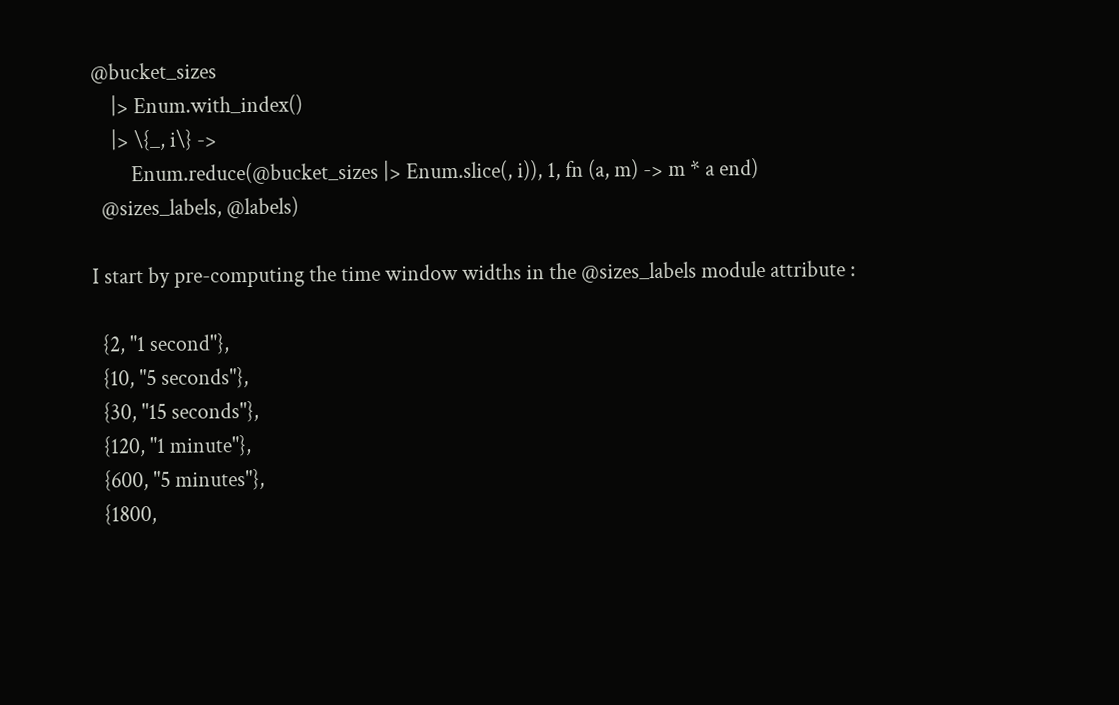@bucket_sizes
    |> Enum.with_index()
    |> \{_, i\} ->
        Enum.reduce(@bucket_sizes |> Enum.slice(, i)), 1, fn (a, m) -> m * a end)
  @sizes_labels, @labels)

I start by pre-computing the time window widths in the @sizes_labels module attribute :

  {2, "1 second"},
  {10, "5 seconds"},
  {30, "15 seconds"},
  {120, "1 minute"},
  {600, "5 minutes"},
  {1800,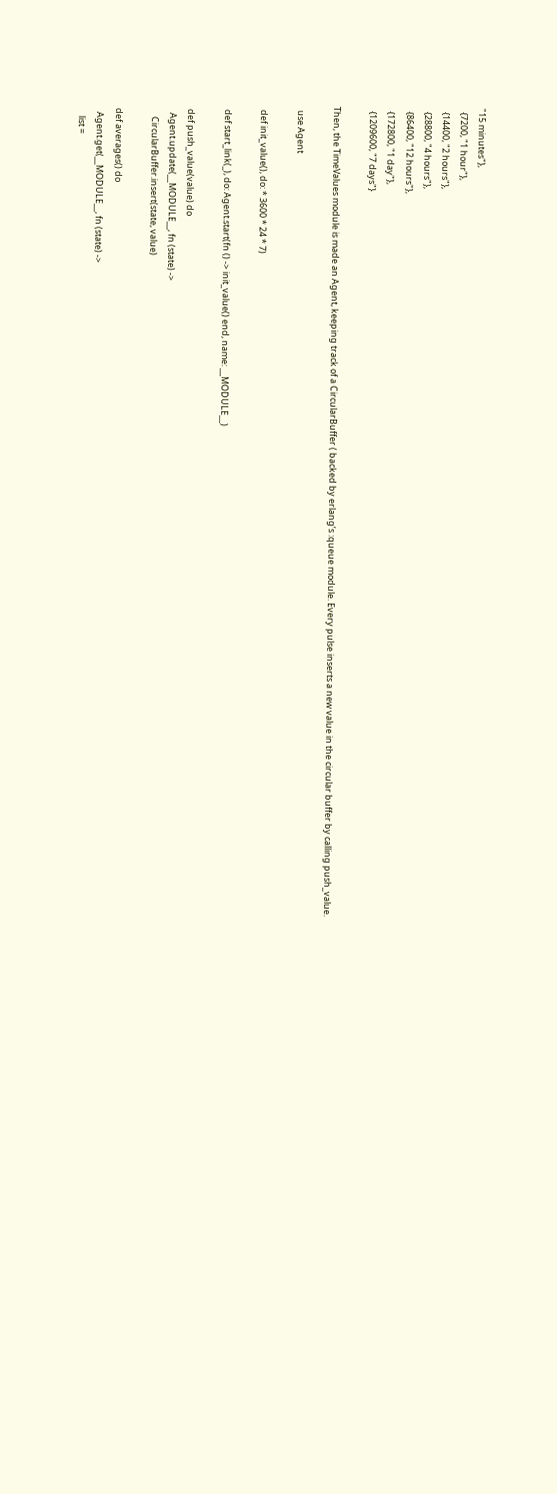"15 minutes"},
  {7200, "1 hour"},
  {14400, "2 hours"},
  {28800, "4 hours"},
  {86400, "12 hours"},
  {172800, "1 day"},
  {1209600, "7 days"}

Then, the TimeValues module is made an Agent, keeping track of a CircularBuffer ( backed by erlang’s :queue module. Every pulse inserts a new value in the circular buffer by calling push_value.

  use Agent

  def init_value(), do: * 3600 * 24 * 7)

  def start_link(_), do: Agent.start(fn () -> init_value() end, name: __MODULE__)

  def push_value(value) do
    Agent.update(__MODULE__, fn (state) ->
      CircularBuffer.insert(state, value)

  def averages() do
    Agent.get(__MODULE__, fn (state) ->
      list =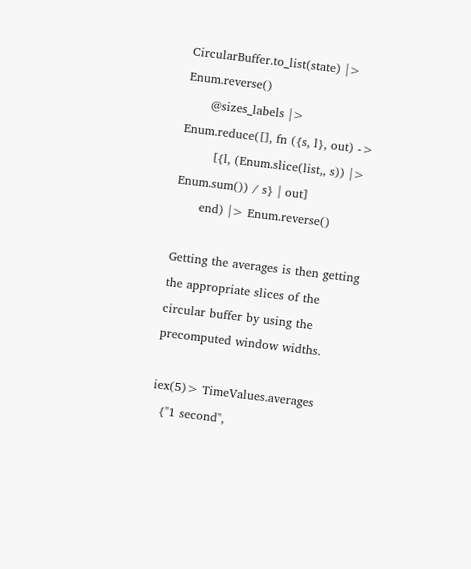CircularBuffer.to_list(state) |> Enum.reverse()
      @sizes_labels |> Enum.reduce([], fn ({s, l}, out) ->
        [{l, (Enum.slice(list,, s)) |> Enum.sum()) / s} | out]
      end) |> Enum.reverse()

Getting the averages is then getting the appropriate slices of the circular buffer by using the precomputed window widths.

iex(5)> TimeValues.averages
  {"1 second",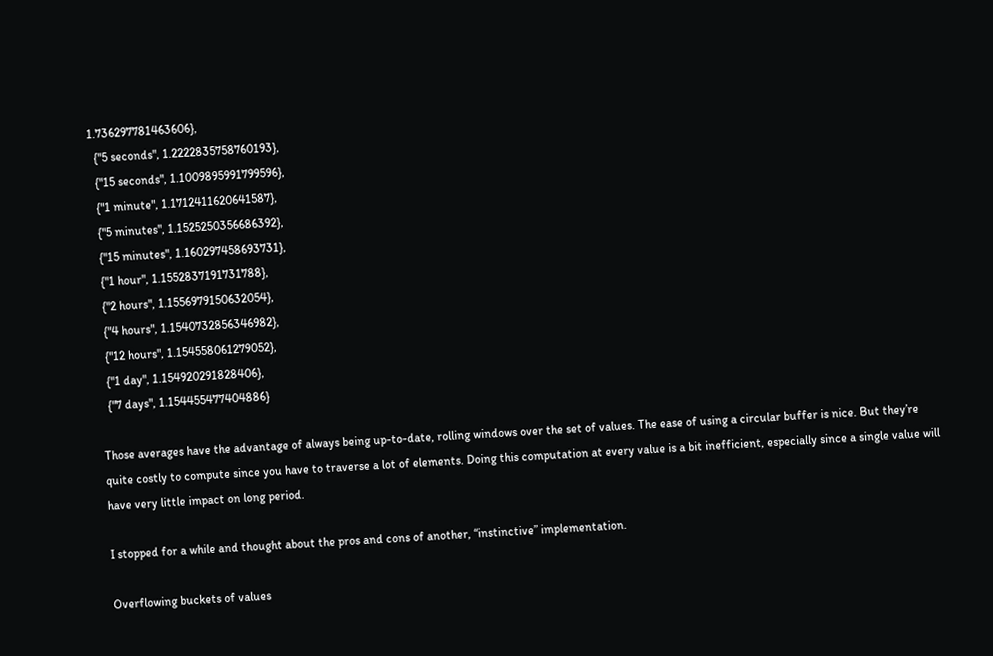1.736297781463606},
  {"5 seconds", 1.2222835758760193},
  {"15 seconds", 1.1009895991799596},
  {"1 minute", 1.1712411620641587},
  {"5 minutes", 1.1525250356686392},
  {"15 minutes", 1.160297458693731},
  {"1 hour", 1.1552837191731788},
  {"2 hours", 1.1556979150632054},
  {"4 hours", 1.1540732856346982},
  {"12 hours", 1.154558061279052},
  {"1 day", 1.154920291828406},
  {"7 days", 1.154455477404886}

Those averages have the advantage of always being up-to-date, rolling windows over the set of values. The ease of using a circular buffer is nice. But they’re quite costly to compute since you have to traverse a lot of elements. Doing this computation at every value is a bit inefficient, especially since a single value will have very little impact on long period.

I stopped for a while and thought about the pros and cons of another, “instinctive” implementation.

Overflowing buckets of values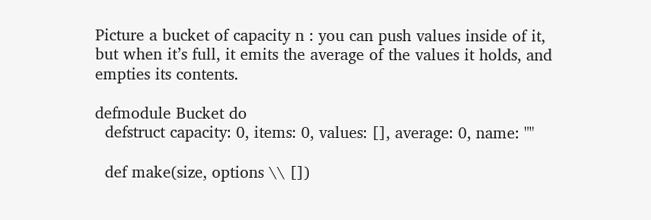Picture a bucket of capacity n : you can push values inside of it, but when it’s full, it emits the average of the values it holds, and empties its contents.

defmodule Bucket do
  defstruct capacity: 0, items: 0, values: [], average: 0, name: ""

  def make(size, options \\ [])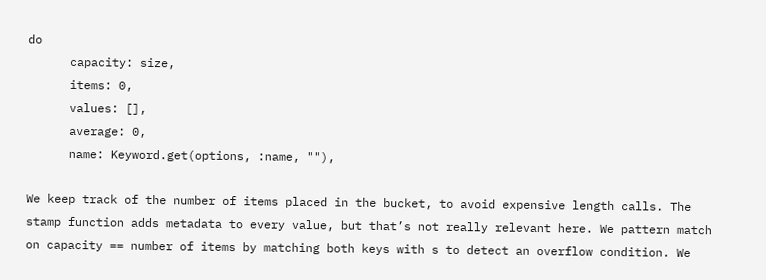do
      capacity: size,
      items: 0,
      values: [],
      average: 0,
      name: Keyword.get(options, :name, ""),

We keep track of the number of items placed in the bucket, to avoid expensive length calls. The stamp function adds metadata to every value, but that’s not really relevant here. We pattern match on capacity == number of items by matching both keys with s to detect an overflow condition. We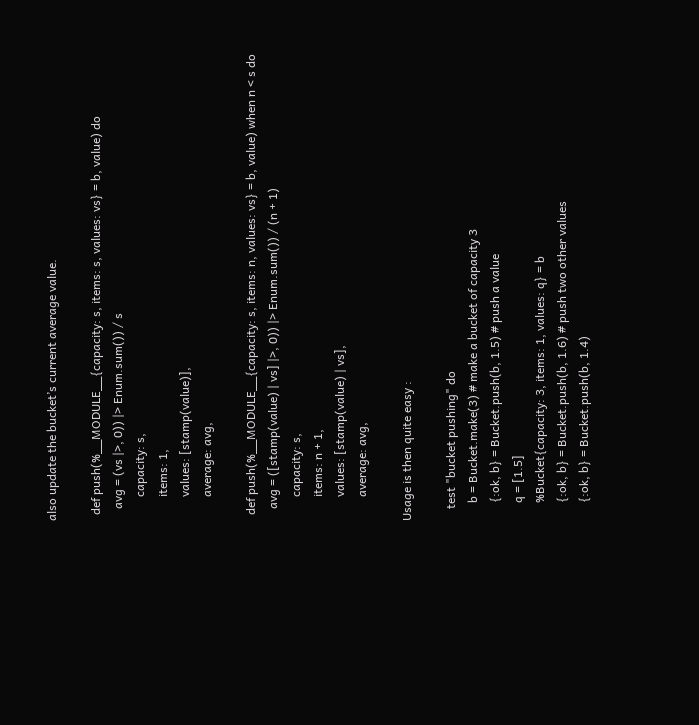also update the bucket’s current average value.

  def push(%__MODULE__{capacity: s, items: s, values: vs} = b, value) do
    avg = (vs |>, 0)) |> Enum.sum()) / s
        capacity: s,
        items: 1,
        values: [stamp(value)],
        average: avg,

  def push(%__MODULE__{capacity: s, items: n, values: vs} = b, value) when n < s do
    avg = ([stamp(value) | vs] |>, 0)) |> Enum.sum()) / (n + 1)
        capacity: s,
        items: n + 1,
        values: [stamp(value) | vs],
        average: avg,

Usage is then quite easy :

    test "bucket pushing" do
      b = Bucket.make(3) # make a bucket of capacity 3
      {:ok, b} = Bucket.push(b, 1.5) # push a value
      q = [1.5]
      %Bucket{capacity: 3, items: 1, values: q} = b
      {:ok, b} = Bucket.push(b, 1.6) # push two other values
      {:ok, b} = Bucket.push(b, 1.4)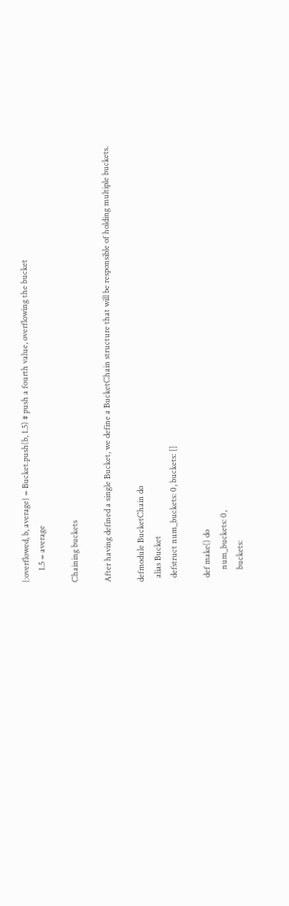{:overflowed, b, average} = Bucket.push(b, 1.5) # push a fourth value, overflowing the bucket
      1.5 = average

Chaining buckets

After having defined a single Bucket, we define a BucketChain structure that will be responsible of holding multiple buckets.

defmodule BucketChain do
  alias Bucket
  defstruct num_buckets: 0, buckets: []

  def make() do
      num_buckets: 0,
      buckets: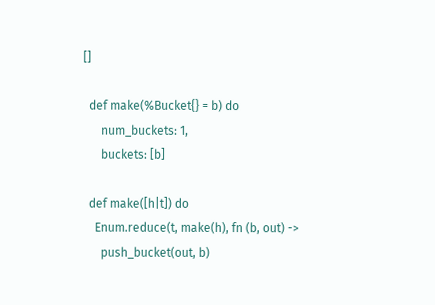[]

  def make(%Bucket{} = b) do
      num_buckets: 1,
      buckets: [b]

  def make([h|t]) do
    Enum.reduce(t, make(h), fn (b, out) ->
      push_bucket(out, b)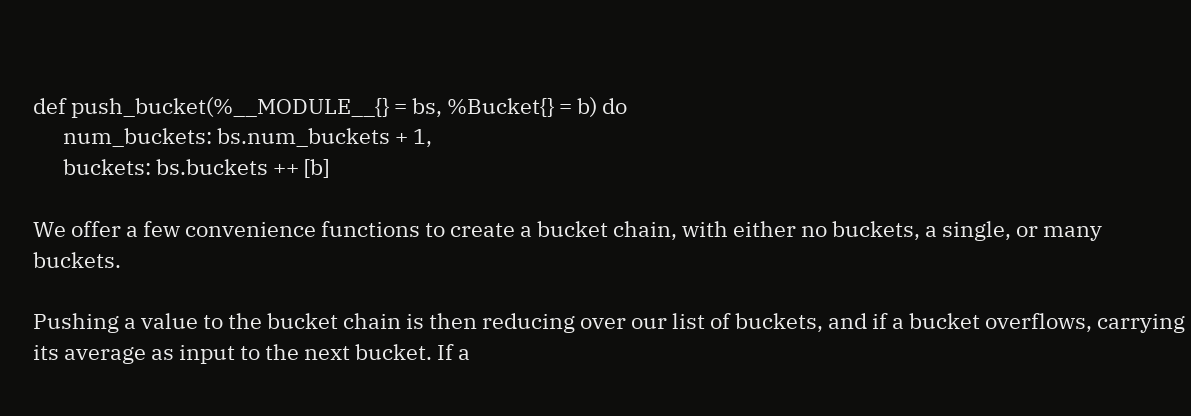def push_bucket(%__MODULE__{} = bs, %Bucket{} = b) do
      num_buckets: bs.num_buckets + 1,
      buckets: bs.buckets ++ [b]

We offer a few convenience functions to create a bucket chain, with either no buckets, a single, or many buckets.

Pushing a value to the bucket chain is then reducing over our list of buckets, and if a bucket overflows, carrying its average as input to the next bucket. If a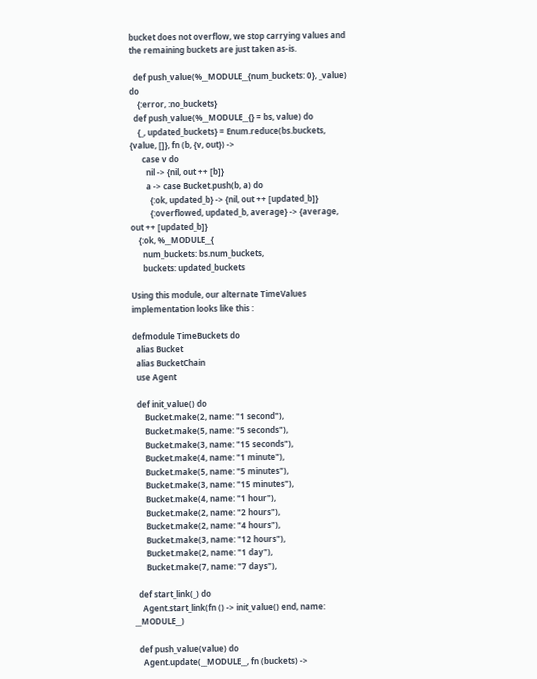bucket does not overflow, we stop carrying values and the remaining buckets are just taken as-is.

  def push_value(%__MODULE__{num_buckets: 0}, _value) do
    {:error, :no_buckets}
  def push_value(%__MODULE__{} = bs, value) do
    {_, updated_buckets} = Enum.reduce(bs.buckets, {value, []}, fn (b, {v, out}) ->
      case v do
        nil -> {nil, out ++ [b]}
        a -> case Bucket.push(b, a) do
          {:ok, updated_b} -> {nil, out ++ [updated_b]}
          {:overflowed, updated_b, average} -> {average, out ++ [updated_b]}
    {:ok, %__MODULE__{
      num_buckets: bs.num_buckets,
      buckets: updated_buckets

Using this module, our alternate TimeValues implementation looks like this :

defmodule TimeBuckets do
  alias Bucket
  alias BucketChain
  use Agent

  def init_value() do
      Bucket.make(2, name: "1 second"),
      Bucket.make(5, name: "5 seconds"),
      Bucket.make(3, name: "15 seconds"),
      Bucket.make(4, name: "1 minute"),
      Bucket.make(5, name: "5 minutes"),
      Bucket.make(3, name: "15 minutes"),
      Bucket.make(4, name: "1 hour"),
      Bucket.make(2, name: "2 hours"),
      Bucket.make(2, name: "4 hours"),
      Bucket.make(3, name: "12 hours"),
      Bucket.make(2, name: "1 day"),
      Bucket.make(7, name: "7 days"),

  def start_link(_) do
    Agent.start_link(fn () -> init_value() end, name: __MODULE__)

  def push_value(value) do
    Agent.update(__MODULE__, fn (buckets) ->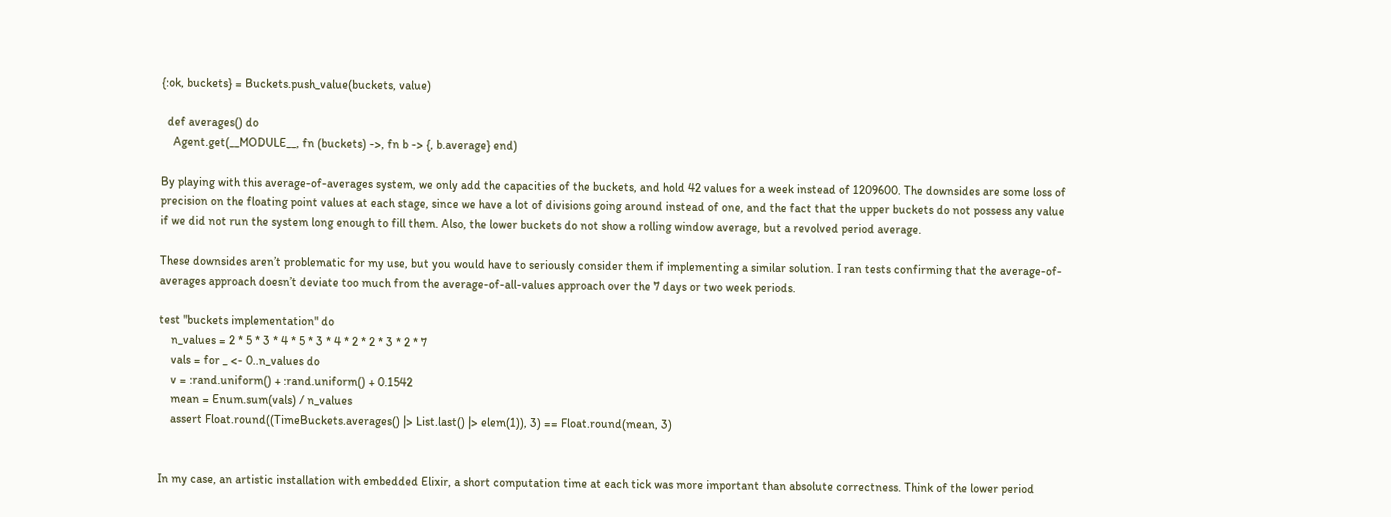{:ok, buckets} = Buckets.push_value(buckets, value)

  def averages() do
    Agent.get(__MODULE__, fn (buckets) ->, fn b -> {, b.average} end)

By playing with this average-of-averages system, we only add the capacities of the buckets, and hold 42 values for a week instead of 1209600. The downsides are some loss of precision on the floating point values at each stage, since we have a lot of divisions going around instead of one, and the fact that the upper buckets do not possess any value if we did not run the system long enough to fill them. Also, the lower buckets do not show a rolling window average, but a revolved period average.

These downsides aren’t problematic for my use, but you would have to seriously consider them if implementing a similar solution. I ran tests confirming that the average-of-averages approach doesn’t deviate too much from the average-of-all-values approach over the 7 days or two week periods.

test "buckets implementation" do
    n_values = 2 * 5 * 3 * 4 * 5 * 3 * 4 * 2 * 2 * 3 * 2 * 7
    vals = for _ <- 0..n_values do
    v = :rand.uniform() + :rand.uniform() + 0.1542
    mean = Enum.sum(vals) / n_values
    assert Float.round((TimeBuckets.averages() |> List.last() |> elem(1)), 3) == Float.round(mean, 3)


In my case, an artistic installation with embedded Elixir, a short computation time at each tick was more important than absolute correctness. Think of the lower period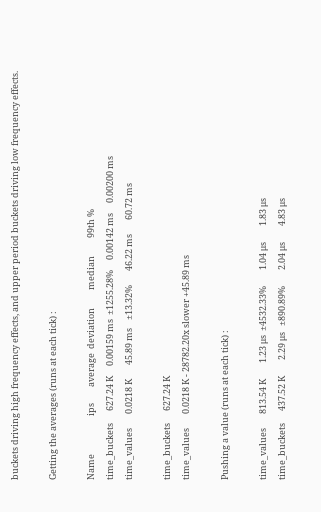buckets driving high frequency effects, and upper period buckets driving low frequency effects.

Getting the averages (runs at each tick) :

Name                   ips        average  deviation         median         99th %
time_buckets      627.24 K     0.00159 ms  ±1255.28%     0.00142 ms     0.00200 ms
time_values       0.0218 K       45.89 ms    ±13.32%       46.22 ms       60.72 ms

time_buckets      627.24 K
time_values       0.0218 K - 28782.20x slower +45.89 ms

Pushing a value (runs at each tick) :

time_values       813.54 K        1.23 μs  ±4532.33%        1.04 μs        1.83 μs
time_buckets      437.52 K        2.29 μs   ±890.89%        2.04 μs        4.83 μs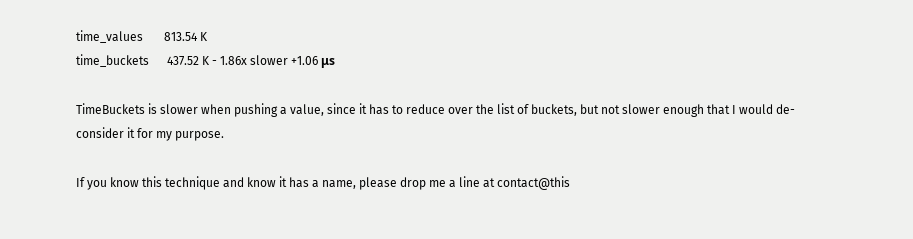time_values       813.54 K
time_buckets      437.52 K - 1.86x slower +1.06 μs

TimeBuckets is slower when pushing a value, since it has to reduce over the list of buckets, but not slower enough that I would de-consider it for my purpose.

If you know this technique and know it has a name, please drop me a line at contact@this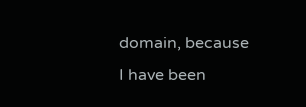domain, because I have been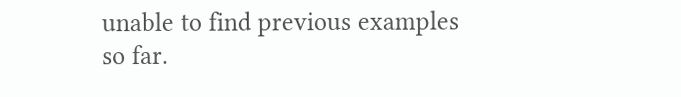unable to find previous examples so far.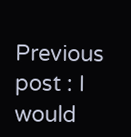Previous post : I would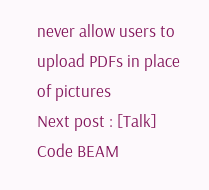never allow users to upload PDFs in place of pictures
Next post : [Talk] Code BEAM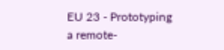EU 23 - Prototyping a remote-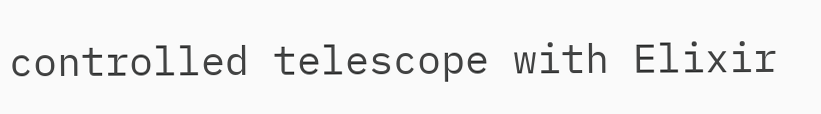controlled telescope with Elixir